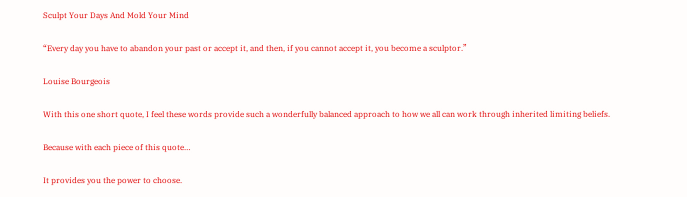Sculpt Your Days And Mold Your Mind

“Every day you have to abandon your past or accept it, and then, if you cannot accept it, you become a sculptor.”

Louise Bourgeois

With this one short quote, I feel these words provide such a wonderfully balanced approach to how we all can work through inherited limiting beliefs.

Because with each piece of this quote…

It provides you the power to choose.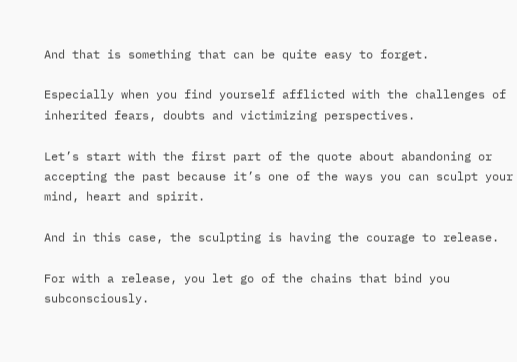And that is something that can be quite easy to forget.

Especially when you find yourself afflicted with the challenges of inherited fears, doubts and victimizing perspectives.

Let’s start with the first part of the quote about abandoning or accepting the past because it’s one of the ways you can sculpt your mind, heart and spirit.

And in this case, the sculpting is having the courage to release.

For with a release, you let go of the chains that bind you subconsciously.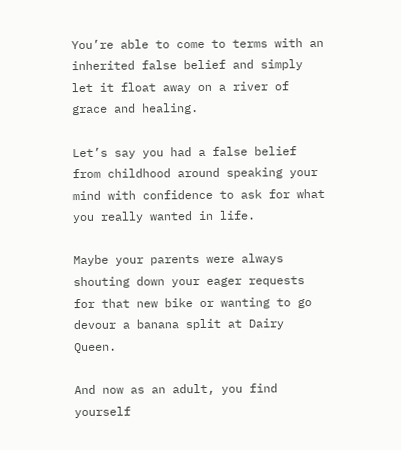You’re able to come to terms with an inherited false belief and simply let it float away on a river of grace and healing.

Let’s say you had a false belief from childhood around speaking your mind with confidence to ask for what you really wanted in life.

Maybe your parents were always shouting down your eager requests for that new bike or wanting to go devour a banana split at Dairy Queen.

And now as an adult, you find yourself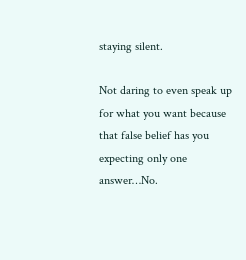staying silent.

Not daring to even speak up for what you want because that false belief has you expecting only one answer…No.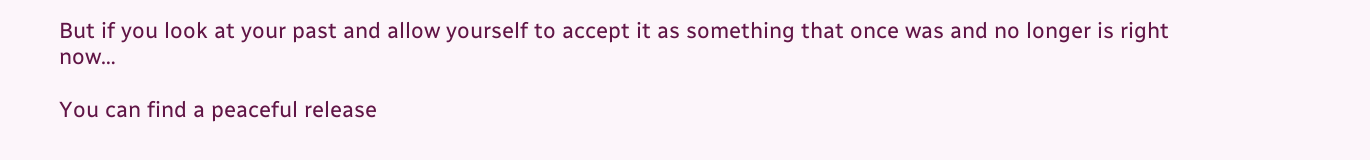But if you look at your past and allow yourself to accept it as something that once was and no longer is right now…

You can find a peaceful release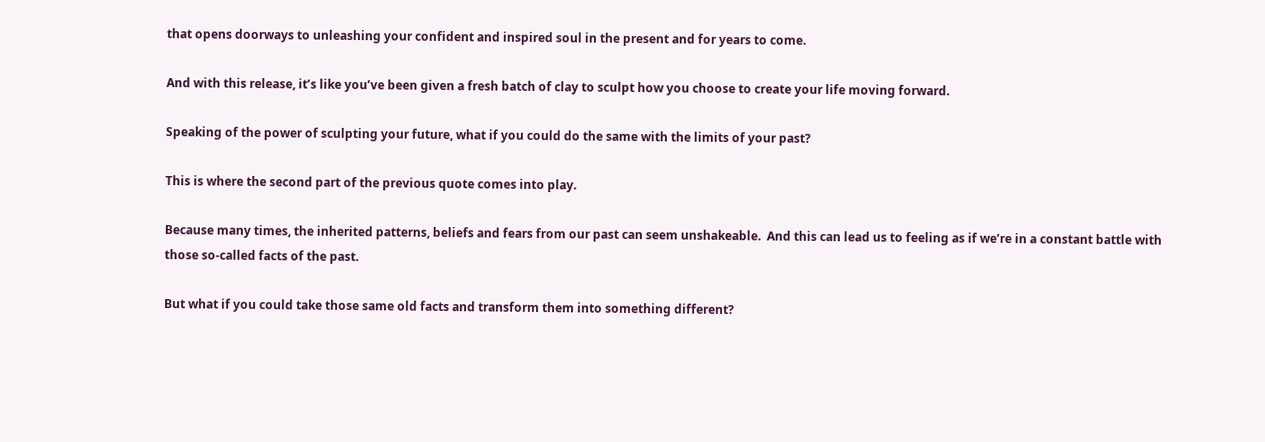that opens doorways to unleashing your confident and inspired soul in the present and for years to come.

And with this release, it’s like you’ve been given a fresh batch of clay to sculpt how you choose to create your life moving forward.

Speaking of the power of sculpting your future, what if you could do the same with the limits of your past?

This is where the second part of the previous quote comes into play.

Because many times, the inherited patterns, beliefs and fears from our past can seem unshakeable.  And this can lead us to feeling as if we’re in a constant battle with those so-called facts of the past.

But what if you could take those same old facts and transform them into something different?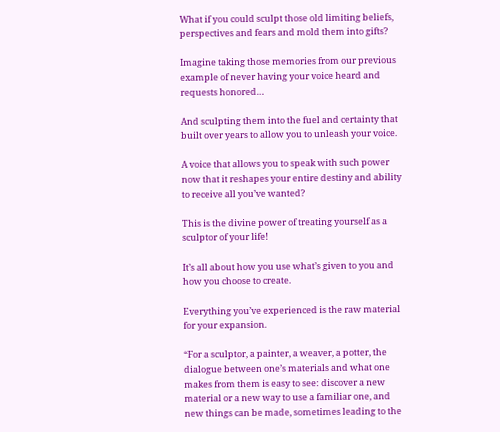What if you could sculpt those old limiting beliefs, perspectives and fears and mold them into gifts?

Imagine taking those memories from our previous example of never having your voice heard and requests honored…

And sculpting them into the fuel and certainty that built over years to allow you to unleash your voice.

A voice that allows you to speak with such power now that it reshapes your entire destiny and ability to receive all you’ve wanted?

This is the divine power of treating yourself as a sculptor of your life!

It’s all about how you use what’s given to you and how you choose to create.

Everything you’ve experienced is the raw material for your expansion.

“For a sculptor, a painter, a weaver, a potter, the dialogue between one’s materials and what one makes from them is easy to see: discover a new material or a new way to use a familiar one, and new things can be made, sometimes leading to the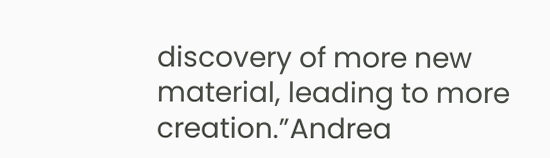discovery of more new material, leading to more creation.”Andrea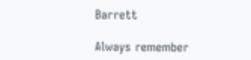Barrett

Always remember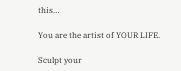this…

You are the artist of YOUR LIFE.

Sculpt your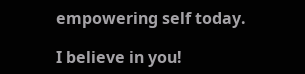empowering self today.

I believe in you!